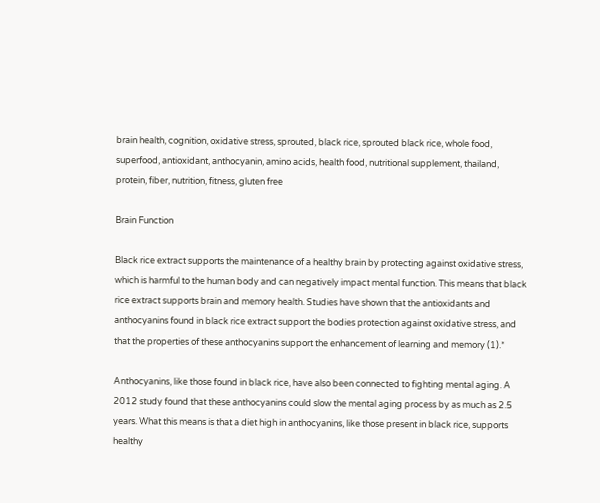brain health, cognition, oxidative stress, sprouted, black rice, sprouted black rice, whole food, superfood, antioxidant, anthocyanin, amino acids, health food, nutritional supplement, thailand, protein, fiber, nutrition, fitness, gluten free

Brain Function

Black rice extract supports the maintenance of a healthy brain by protecting against oxidative stress, which is harmful to the human body and can negatively impact mental function. This means that black rice extract supports brain and memory health. Studies have shown that the antioxidants and anthocyanins found in black rice extract support the bodies protection against oxidative stress, and that the properties of these anthocyanins support the enhancement of learning and memory (1).*

Anthocyanins, like those found in black rice, have also been connected to fighting mental aging. A 2012 study found that these anthocyanins could slow the mental aging process by as much as 2.5 years. What this means is that a diet high in anthocyanins, like those present in black rice, supports healthy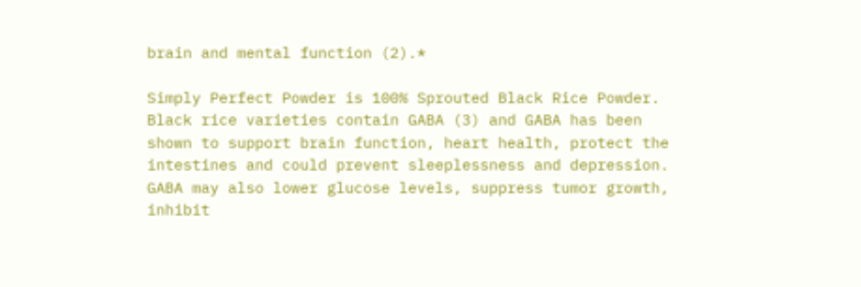brain and mental function (2).*

Simply Perfect Powder is 100% Sprouted Black Rice Powder. Black rice varieties contain GABA (3) and GABA has been shown to support brain function, heart health, protect the intestines and could prevent sleeplessness and depression. GABA may also lower glucose levels, suppress tumor growth, inhibit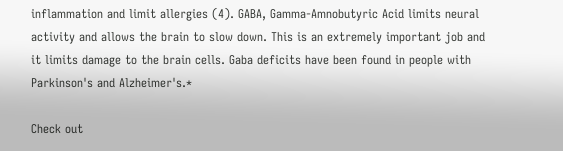inflammation and limit allergies (4). GABA, Gamma-Amnobutyric Acid limits neural activity and allows the brain to slow down. This is an extremely important job and it limits damage to the brain cells. Gaba deficits have been found in people with Parkinson's and Alzheimer's.*

Check out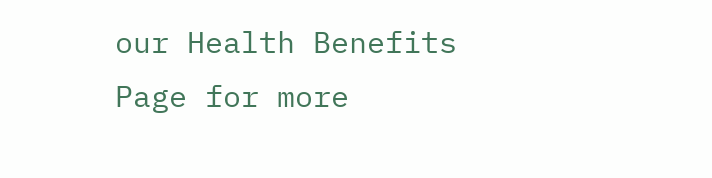our Health Benefits Page for more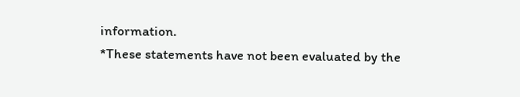information.
*These statements have not been evaluated by the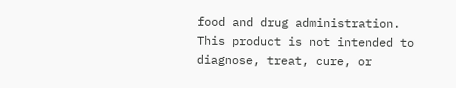food and drug administration. This product is not intended to diagnose, treat, cure, or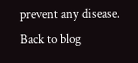prevent any disease.
Back to blog